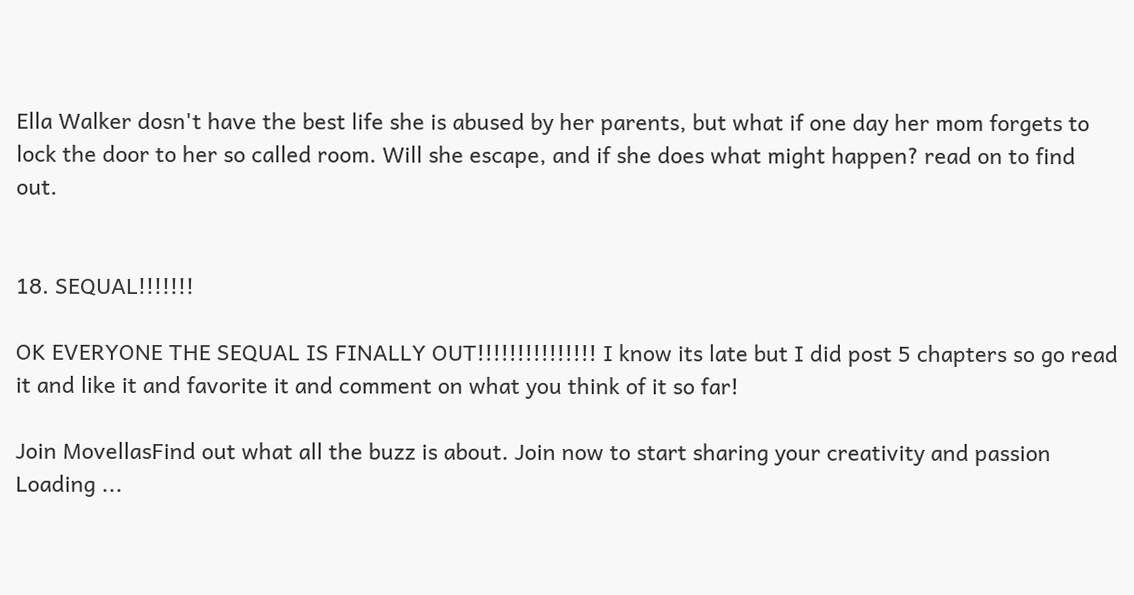Ella Walker dosn't have the best life she is abused by her parents, but what if one day her mom forgets to lock the door to her so called room. Will she escape, and if she does what might happen? read on to find out.


18. SEQUAL!!!!!!!

OK EVERYONE THE SEQUAL IS FINALLY OUT!!!!!!!!!!!!!!! I know its late but I did post 5 chapters so go read it and like it and favorite it and comment on what you think of it so far!

Join MovellasFind out what all the buzz is about. Join now to start sharing your creativity and passion
Loading ...